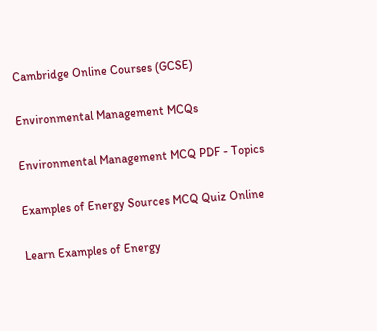Cambridge Online Courses (GCSE)

Environmental Management MCQs

Environmental Management MCQ PDF - Topics

Examples of Energy Sources MCQ Quiz Online

Learn Examples of Energy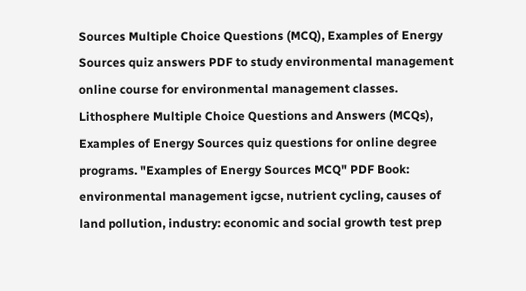Sources Multiple Choice Questions (MCQ), Examples of Energy Sources quiz answers PDF to study environmental management online course for environmental management classes. Lithosphere Multiple Choice Questions and Answers (MCQs), Examples of Energy Sources quiz questions for online degree programs. "Examples of Energy Sources MCQ" PDF Book: environmental management igcse, nutrient cycling, causes of land pollution, industry: economic and social growth test prep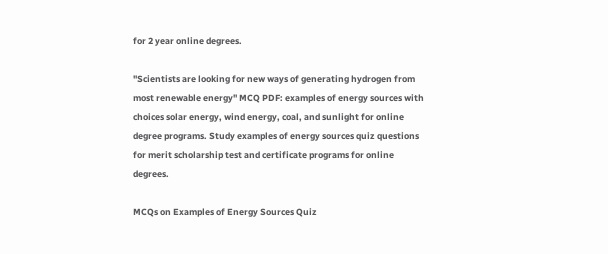for 2 year online degrees.

"Scientists are looking for new ways of generating hydrogen from most renewable energy" MCQ PDF: examples of energy sources with choices solar energy, wind energy, coal, and sunlight for online degree programs. Study examples of energy sources quiz questions for merit scholarship test and certificate programs for online degrees.

MCQs on Examples of Energy Sources Quiz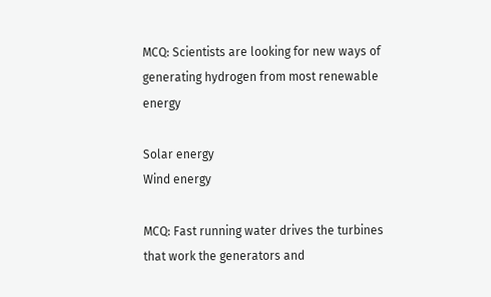MCQ: Scientists are looking for new ways of generating hydrogen from most renewable energy

Solar energy
Wind energy

MCQ: Fast running water drives the turbines that work the generators and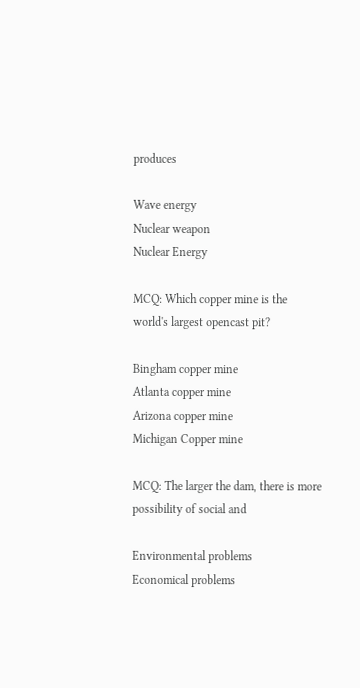produces

Wave energy
Nuclear weapon
Nuclear Energy

MCQ: Which copper mine is the world's largest opencast pit?

Bingham copper mine
Atlanta copper mine
Arizona copper mine
Michigan Copper mine

MCQ: The larger the dam, there is more possibility of social and

Environmental problems
Economical problems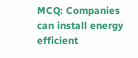MCQ: Companies can install energy efficient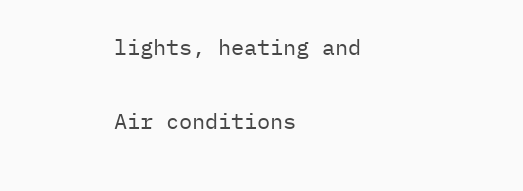lights, heating and

Air conditions